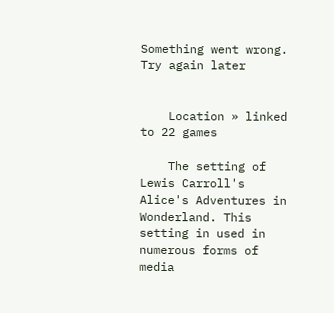Something went wrong. Try again later


    Location » linked to 22 games

    The setting of Lewis Carroll's Alice's Adventures in Wonderland. This setting in used in numerous forms of media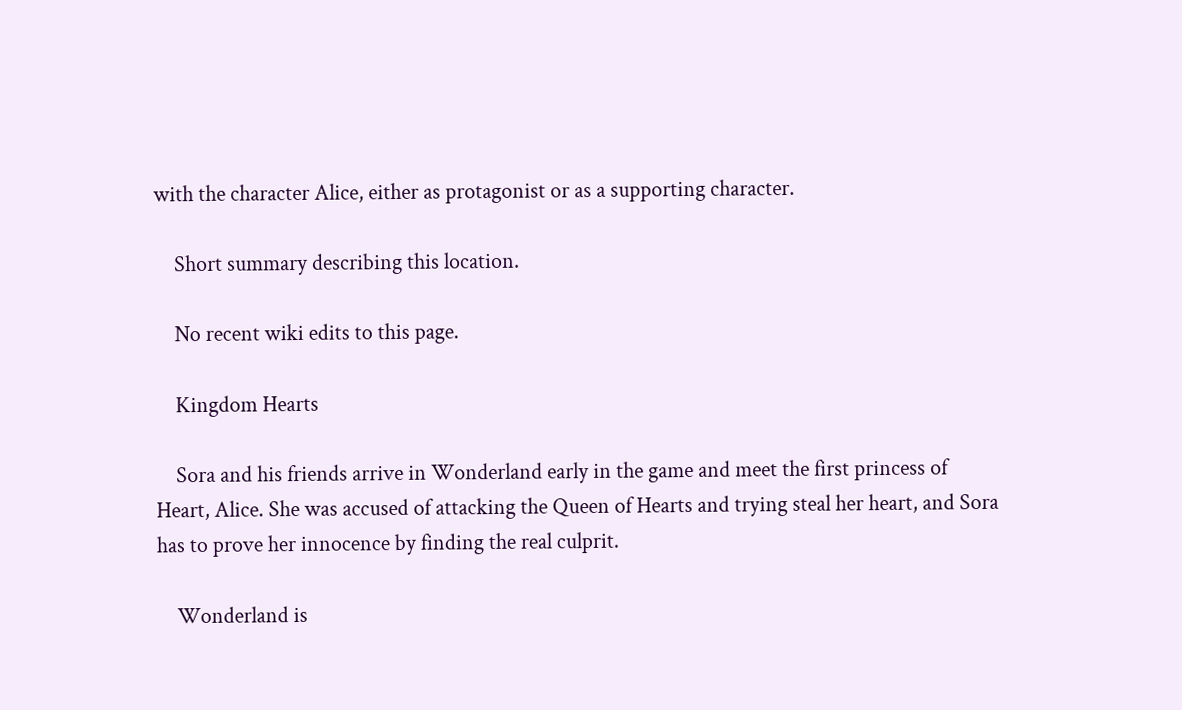with the character Alice, either as protagonist or as a supporting character.

    Short summary describing this location.

    No recent wiki edits to this page.

    Kingdom Hearts

    Sora and his friends arrive in Wonderland early in the game and meet the first princess of Heart, Alice. She was accused of attacking the Queen of Hearts and trying steal her heart, and Sora has to prove her innocence by finding the real culprit.

    Wonderland is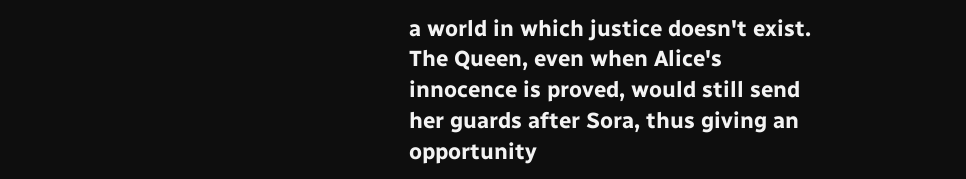a world in which justice doesn't exist. The Queen, even when Alice's innocence is proved, would still send her guards after Sora, thus giving an opportunity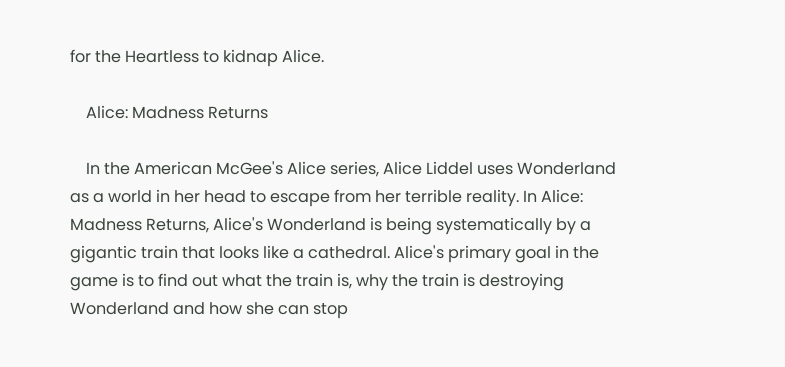for the Heartless to kidnap Alice.

    Alice: Madness Returns

    In the American McGee's Alice series, Alice Liddel uses Wonderland as a world in her head to escape from her terrible reality. In Alice: Madness Returns, Alice's Wonderland is being systematically by a gigantic train that looks like a cathedral. Alice's primary goal in the game is to find out what the train is, why the train is destroying Wonderland and how she can stop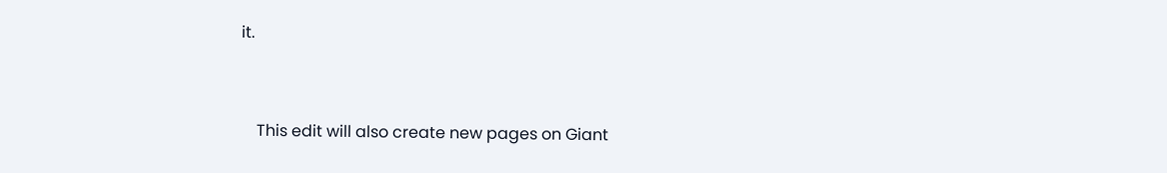it.


    This edit will also create new pages on Giant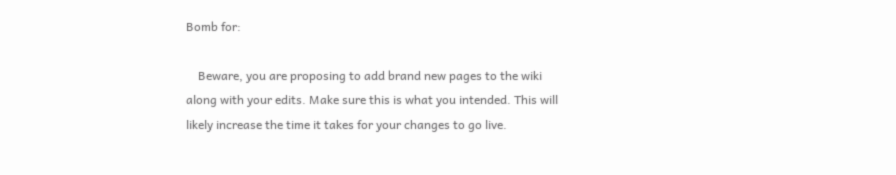Bomb for:

    Beware, you are proposing to add brand new pages to the wiki along with your edits. Make sure this is what you intended. This will likely increase the time it takes for your changes to go live.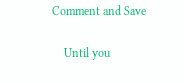Comment and Save

    Until you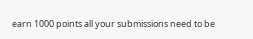earn 1000 points all your submissions need to be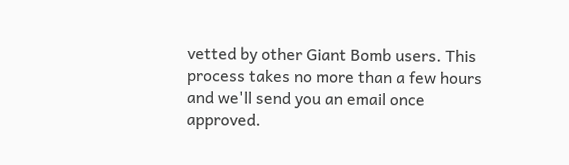vetted by other Giant Bomb users. This process takes no more than a few hours and we'll send you an email once approved.